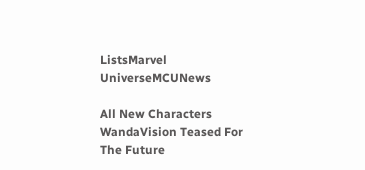ListsMarvel UniverseMCUNews

All New Characters WandaVision Teased For The Future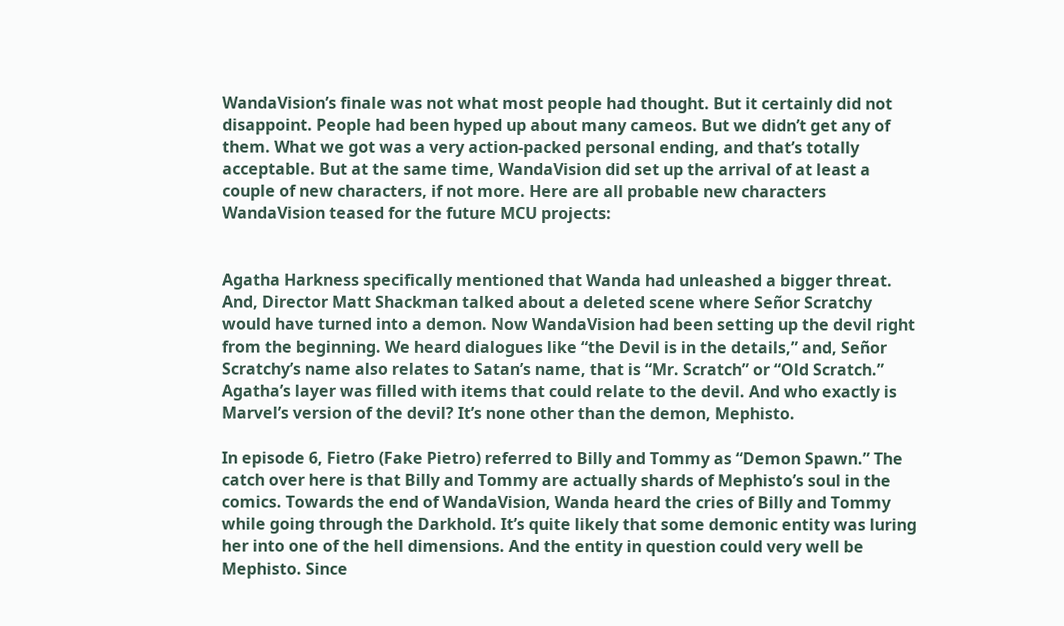WandaVision’s finale was not what most people had thought. But it certainly did not disappoint. People had been hyped up about many cameos. But we didn’t get any of them. What we got was a very action-packed personal ending, and that’s totally acceptable. But at the same time, WandaVision did set up the arrival of at least a couple of new characters, if not more. Here are all probable new characters WandaVision teased for the future MCU projects:


Agatha Harkness specifically mentioned that Wanda had unleashed a bigger threat. And, Director Matt Shackman talked about a deleted scene where Señor Scratchy would have turned into a demon. Now WandaVision had been setting up the devil right from the beginning. We heard dialogues like “the Devil is in the details,” and, Señor Scratchy’s name also relates to Satan’s name, that is “Mr. Scratch” or “Old Scratch.” Agatha’s layer was filled with items that could relate to the devil. And who exactly is Marvel’s version of the devil? It’s none other than the demon, Mephisto.

In episode 6, Fietro (Fake Pietro) referred to Billy and Tommy as “Demon Spawn.” The catch over here is that Billy and Tommy are actually shards of Mephisto’s soul in the comics. Towards the end of WandaVision, Wanda heard the cries of Billy and Tommy while going through the Darkhold. It’s quite likely that some demonic entity was luring her into one of the hell dimensions. And the entity in question could very well be Mephisto. Since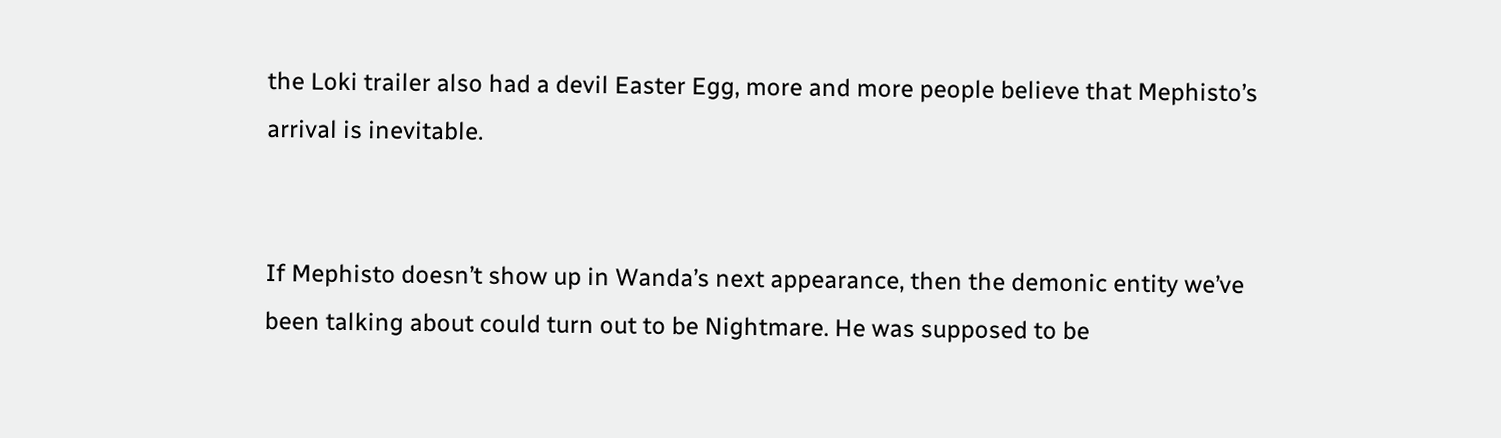the Loki trailer also had a devil Easter Egg, more and more people believe that Mephisto’s arrival is inevitable.


If Mephisto doesn’t show up in Wanda’s next appearance, then the demonic entity we’ve been talking about could turn out to be Nightmare. He was supposed to be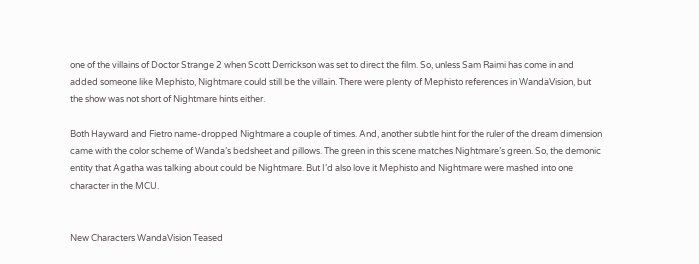one of the villains of Doctor Strange 2 when Scott Derrickson was set to direct the film. So, unless Sam Raimi has come in and added someone like Mephisto, Nightmare could still be the villain. There were plenty of Mephisto references in WandaVision, but the show was not short of Nightmare hints either.

Both Hayward and Fietro name-dropped Nightmare a couple of times. And, another subtle hint for the ruler of the dream dimension came with the color scheme of Wanda’s bedsheet and pillows. The green in this scene matches Nightmare’s green. So, the demonic entity that Agatha was talking about could be Nightmare. But I’d also love it Mephisto and Nightmare were mashed into one character in the MCU.


New Characters WandaVision Teased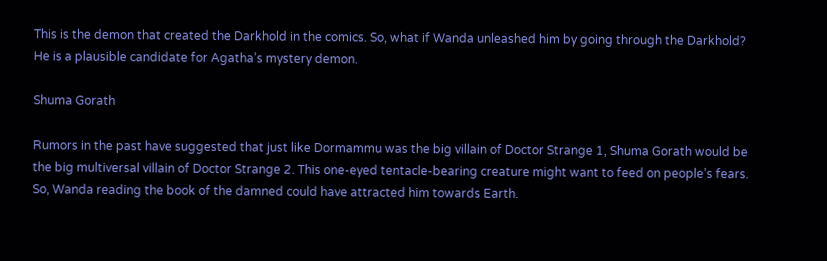This is the demon that created the Darkhold in the comics. So, what if Wanda unleashed him by going through the Darkhold? He is a plausible candidate for Agatha’s mystery demon.

Shuma Gorath

Rumors in the past have suggested that just like Dormammu was the big villain of Doctor Strange 1, Shuma Gorath would be the big multiversal villain of Doctor Strange 2. This one-eyed tentacle-bearing creature might want to feed on people’s fears. So, Wanda reading the book of the damned could have attracted him towards Earth.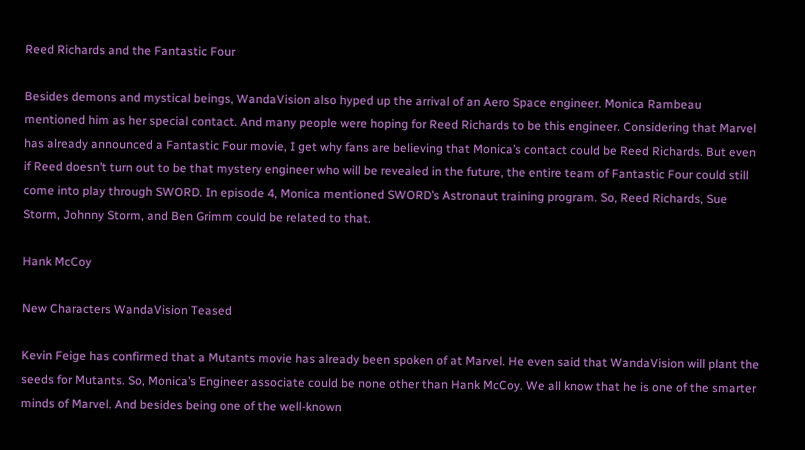Reed Richards and the Fantastic Four

Besides demons and mystical beings, WandaVision also hyped up the arrival of an Aero Space engineer. Monica Rambeau mentioned him as her special contact. And many people were hoping for Reed Richards to be this engineer. Considering that Marvel has already announced a Fantastic Four movie, I get why fans are believing that Monica’s contact could be Reed Richards. But even if Reed doesn’t turn out to be that mystery engineer who will be revealed in the future, the entire team of Fantastic Four could still come into play through SWORD. In episode 4, Monica mentioned SWORD’s Astronaut training program. So, Reed Richards, Sue Storm, Johnny Storm, and Ben Grimm could be related to that.

Hank McCoy

New Characters WandaVision Teased

Kevin Feige has confirmed that a Mutants movie has already been spoken of at Marvel. He even said that WandaVision will plant the seeds for Mutants. So, Monica’s Engineer associate could be none other than Hank McCoy. We all know that he is one of the smarter minds of Marvel. And besides being one of the well-known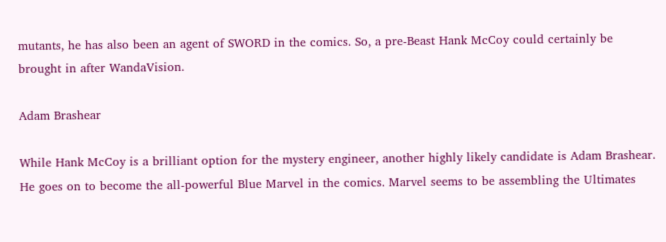mutants, he has also been an agent of SWORD in the comics. So, a pre-Beast Hank McCoy could certainly be brought in after WandaVision.

Adam Brashear

While Hank McCoy is a brilliant option for the mystery engineer, another highly likely candidate is Adam Brashear. He goes on to become the all-powerful Blue Marvel in the comics. Marvel seems to be assembling the Ultimates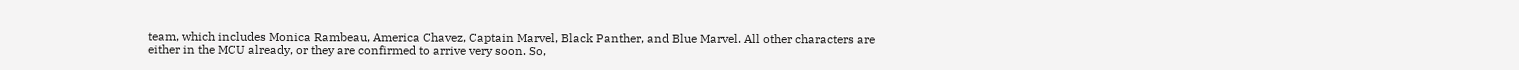team, which includes Monica Rambeau, America Chavez, Captain Marvel, Black Panther, and Blue Marvel. All other characters are either in the MCU already, or they are confirmed to arrive very soon. So,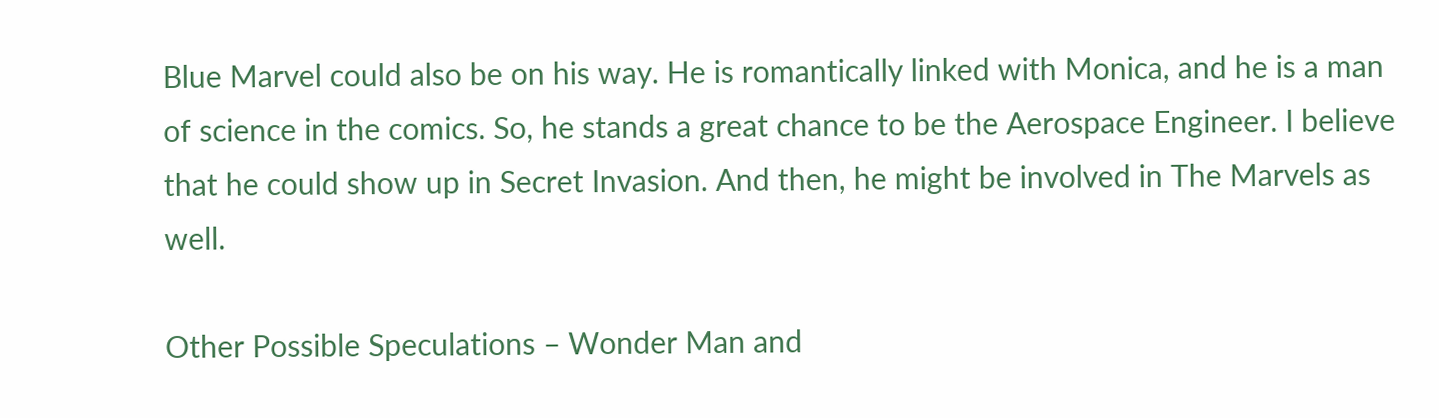Blue Marvel could also be on his way. He is romantically linked with Monica, and he is a man of science in the comics. So, he stands a great chance to be the Aerospace Engineer. I believe that he could show up in Secret Invasion. And then, he might be involved in The Marvels as well.

Other Possible Speculations – Wonder Man and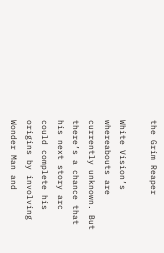the Grim Reaper

White Vision’s whereabouts are currently unknown. But there’s a chance that his next story arc could complete his origins by involving Wonder Man and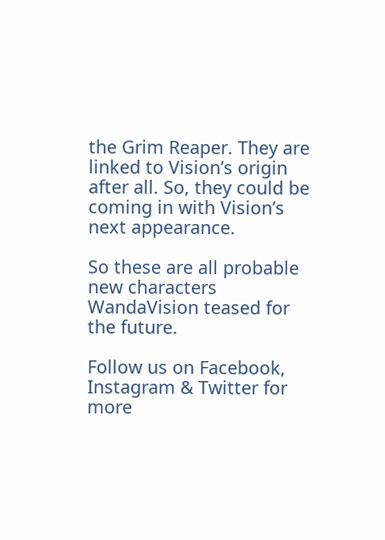the Grim Reaper. They are linked to Vision’s origin after all. So, they could be coming in with Vision’s next appearance.

So these are all probable new characters WandaVision teased for the future.

Follow us on Facebook, Instagram & Twitter for more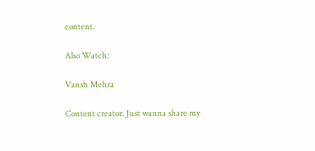content.

Also Watch:

Vansh Mehra

Content creator. Just wanna share my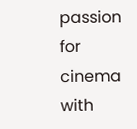passion for cinema with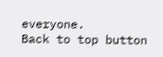everyone.
Back to top button